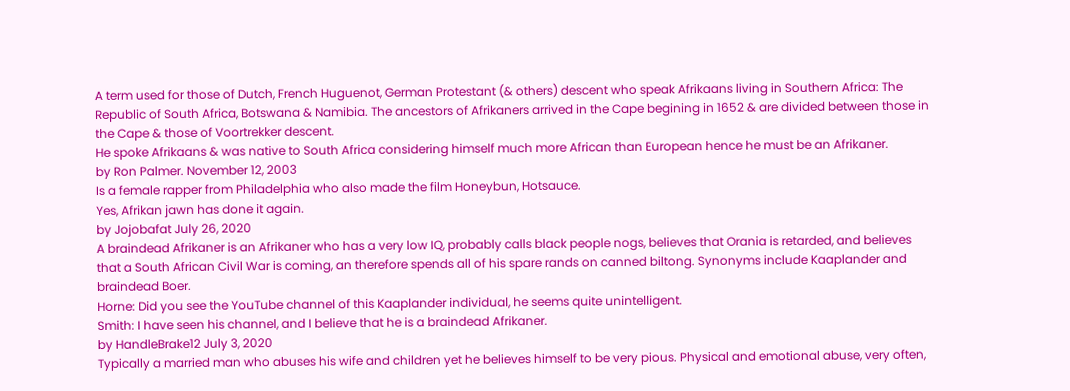A term used for those of Dutch, French Huguenot, German Protestant (& others) descent who speak Afrikaans living in Southern Africa: The Republic of South Africa, Botswana & Namibia. The ancestors of Afrikaners arrived in the Cape begining in 1652 & are divided between those in the Cape & those of Voortrekker descent.
He spoke Afrikaans & was native to South Africa considering himself much more African than European hence he must be an Afrikaner.
by Ron Palmer. November 12, 2003
Is a female rapper from Philadelphia who also made the film Honeybun, Hotsauce.
Yes, Afrikan jawn has done it again.
by Jojobafat July 26, 2020
A braindead Afrikaner is an Afrikaner who has a very low IQ, probably calls black people nogs, believes that Orania is retarded, and believes that a South African Civil War is coming, an therefore spends all of his spare rands on canned biltong. Synonyms include Kaaplander and braindead Boer.
Horne: Did you see the YouTube channel of this Kaaplander individual, he seems quite unintelligent.
Smith: I have seen his channel, and I believe that he is a braindead Afrikaner.
by HandleBrake12 July 3, 2020
Typically a married man who abuses his wife and children yet he believes himself to be very pious. Physical and emotional abuse, very often,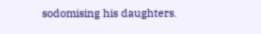sodomising his daughters.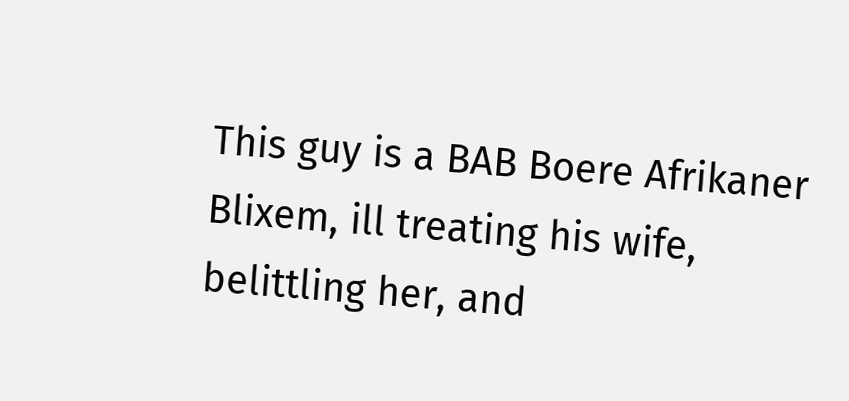This guy is a BAB Boere Afrikaner Blixem, ill treating his wife, belittling her, and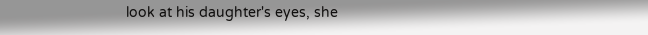look at his daughter's eyes, she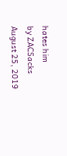hates him
by ZACSacks August 25, 2019